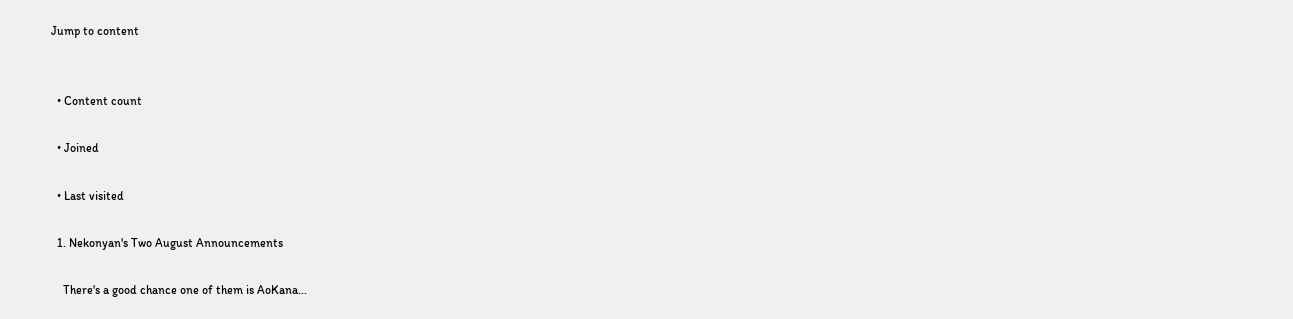Jump to content


  • Content count

  • Joined

  • Last visited

  1. Nekonyan's Two August Announcements

    There's a good chance one of them is AoKana...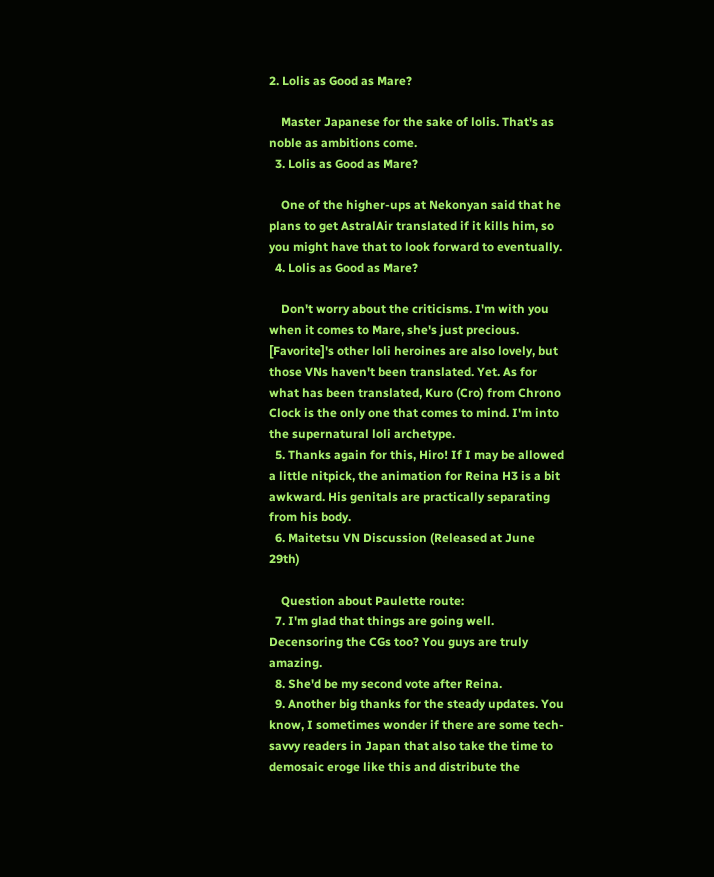2. Lolis as Good as Mare?

    Master Japanese for the sake of lolis. That's as noble as ambitions come.
  3. Lolis as Good as Mare?

    One of the higher-ups at Nekonyan said that he plans to get AstralAir translated if it kills him, so you might have that to look forward to eventually.
  4. Lolis as Good as Mare?

    Don't worry about the criticisms. I'm with you when it comes to Mare, she's just precious. [Favorite]'s other loli heroines are also lovely, but those VNs haven't been translated. Yet. As for what has been translated, Kuro (Cro) from Chrono Clock is the only one that comes to mind. I'm into the supernatural loli archetype.
  5. Thanks again for this, Hiro! If I may be allowed a little nitpick, the animation for Reina H3 is a bit awkward. His genitals are practically separating from his body.
  6. Maitetsu VN Discussion (Released at June 29th)

    Question about Paulette route:
  7. I'm glad that things are going well. Decensoring the CGs too? You guys are truly amazing.
  8. She'd be my second vote after Reina.
  9. Another big thanks for the steady updates. You know, I sometimes wonder if there are some tech-savvy readers in Japan that also take the time to demosaic eroge like this and distribute the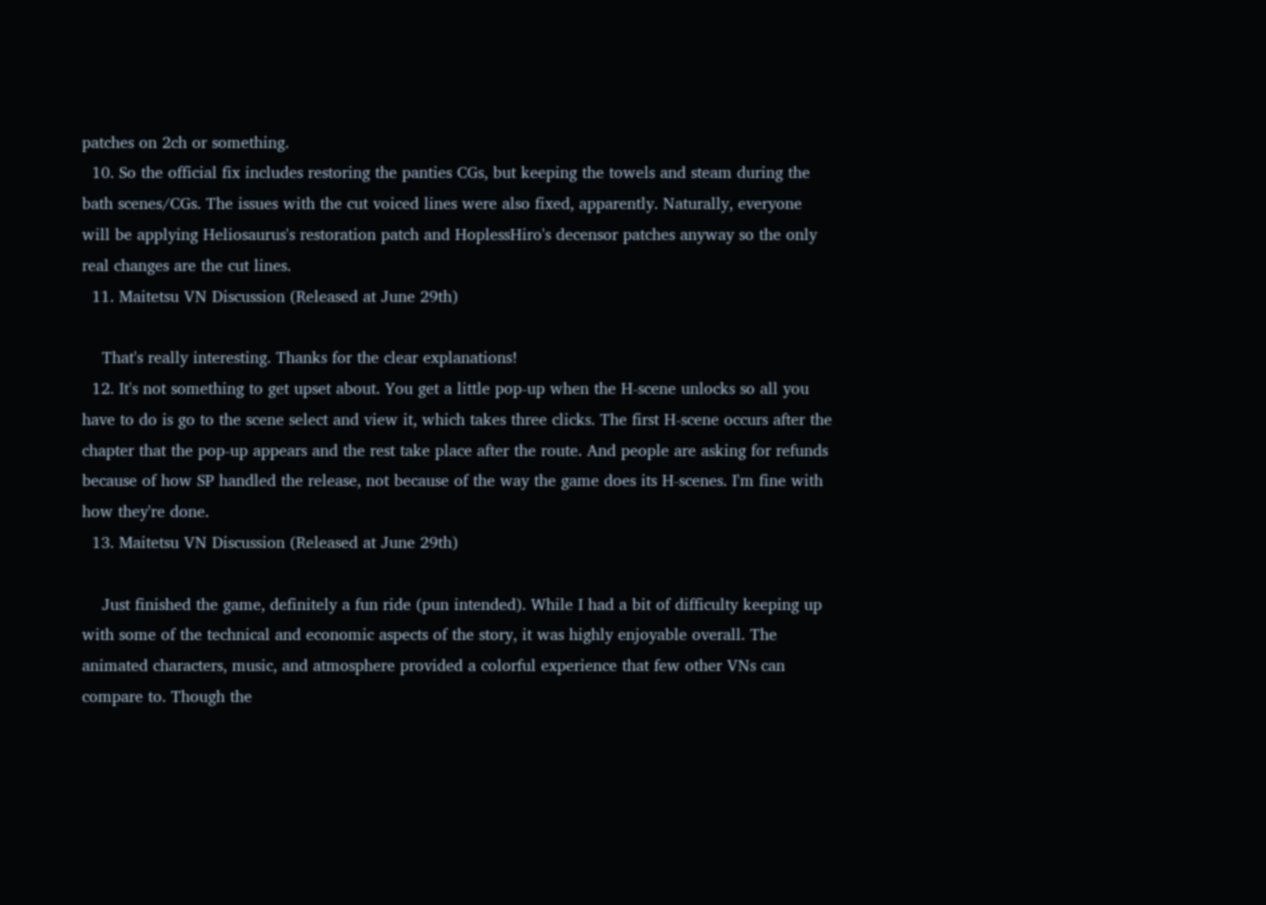patches on 2ch or something.
  10. So the official fix includes restoring the panties CGs, but keeping the towels and steam during the bath scenes/CGs. The issues with the cut voiced lines were also fixed, apparently. Naturally, everyone will be applying Heliosaurus's restoration patch and HoplessHiro's decensor patches anyway so the only real changes are the cut lines.
  11. Maitetsu VN Discussion (Released at June 29th)

    That's really interesting. Thanks for the clear explanations!
  12. It's not something to get upset about. You get a little pop-up when the H-scene unlocks so all you have to do is go to the scene select and view it, which takes three clicks. The first H-scene occurs after the chapter that the pop-up appears and the rest take place after the route. And people are asking for refunds because of how SP handled the release, not because of the way the game does its H-scenes. I'm fine with how they're done.
  13. Maitetsu VN Discussion (Released at June 29th)

    Just finished the game, definitely a fun ride (pun intended). While I had a bit of difficulty keeping up with some of the technical and economic aspects of the story, it was highly enjoyable overall. The animated characters, music, and atmosphere provided a colorful experience that few other VNs can compare to. Though the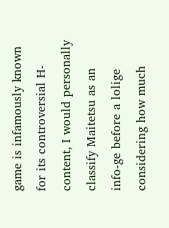game is infamously known for its controversial H-content, I would personally classify Maitetsu as an info-ge before a lolige considering how much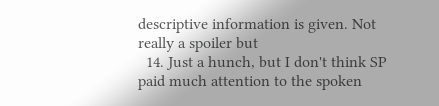descriptive information is given. Not really a spoiler but
  14. Just a hunch, but I don't think SP paid much attention to the spoken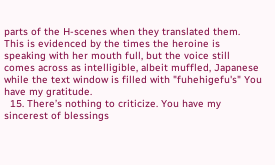parts of the H-scenes when they translated them. This is evidenced by the times the heroine is speaking with her mouth full, but the voice still comes across as intelligible, albeit muffled, Japanese while the text window is filled with "fuhehigefu's" You have my gratitude.
  15. There’s nothing to criticize. You have my sincerest of blessings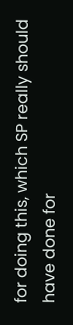for doing this, which SP really should have done for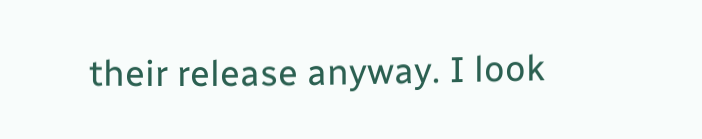their release anyway. I look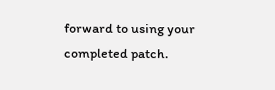forward to using your completed patch.